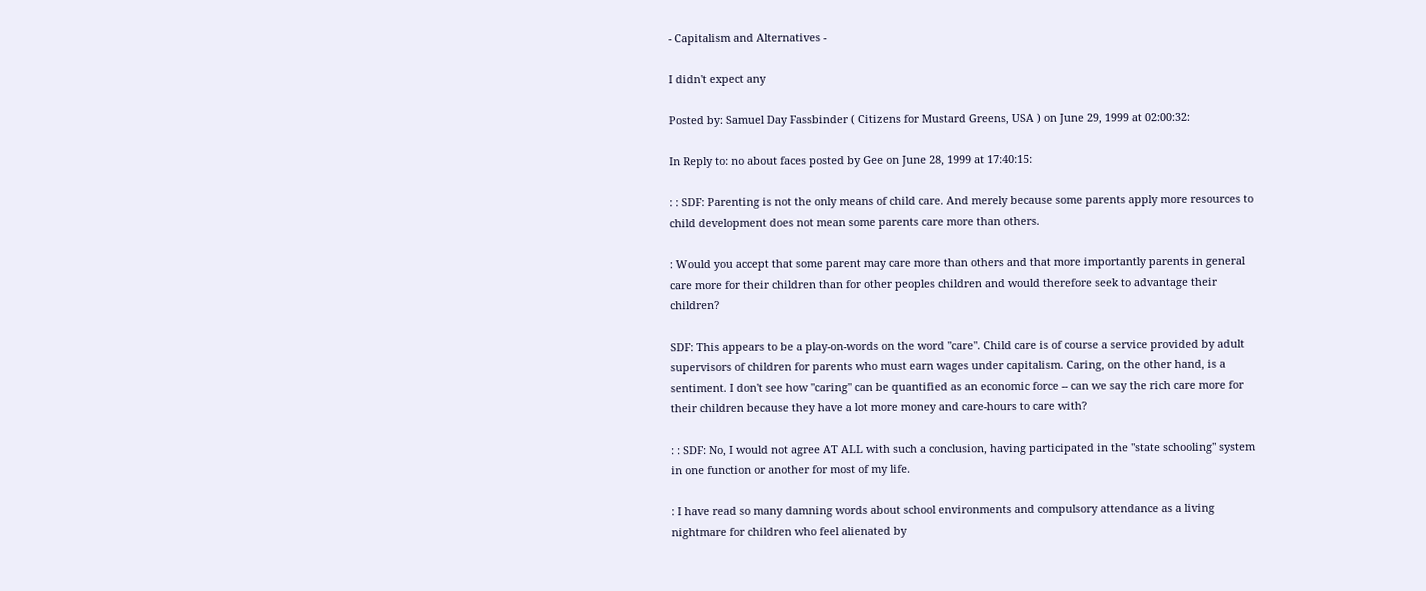- Capitalism and Alternatives -

I didn't expect any

Posted by: Samuel Day Fassbinder ( Citizens for Mustard Greens, USA ) on June 29, 1999 at 02:00:32:

In Reply to: no about faces posted by Gee on June 28, 1999 at 17:40:15:

: : SDF: Parenting is not the only means of child care. And merely because some parents apply more resources to child development does not mean some parents care more than others.

: Would you accept that some parent may care more than others and that more importantly parents in general care more for their children than for other peoples children and would therefore seek to advantage their children?

SDF: This appears to be a play-on-words on the word "care". Child care is of course a service provided by adult supervisors of children for parents who must earn wages under capitalism. Caring, on the other hand, is a sentiment. I don't see how "caring" can be quantified as an economic force -- can we say the rich care more for their children because they have a lot more money and care-hours to care with?

: : SDF: No, I would not agree AT ALL with such a conclusion, having participated in the "state schooling" system in one function or another for most of my life.

: I have read so many damning words about school environments and compulsory attendance as a living nightmare for children who feel alienated by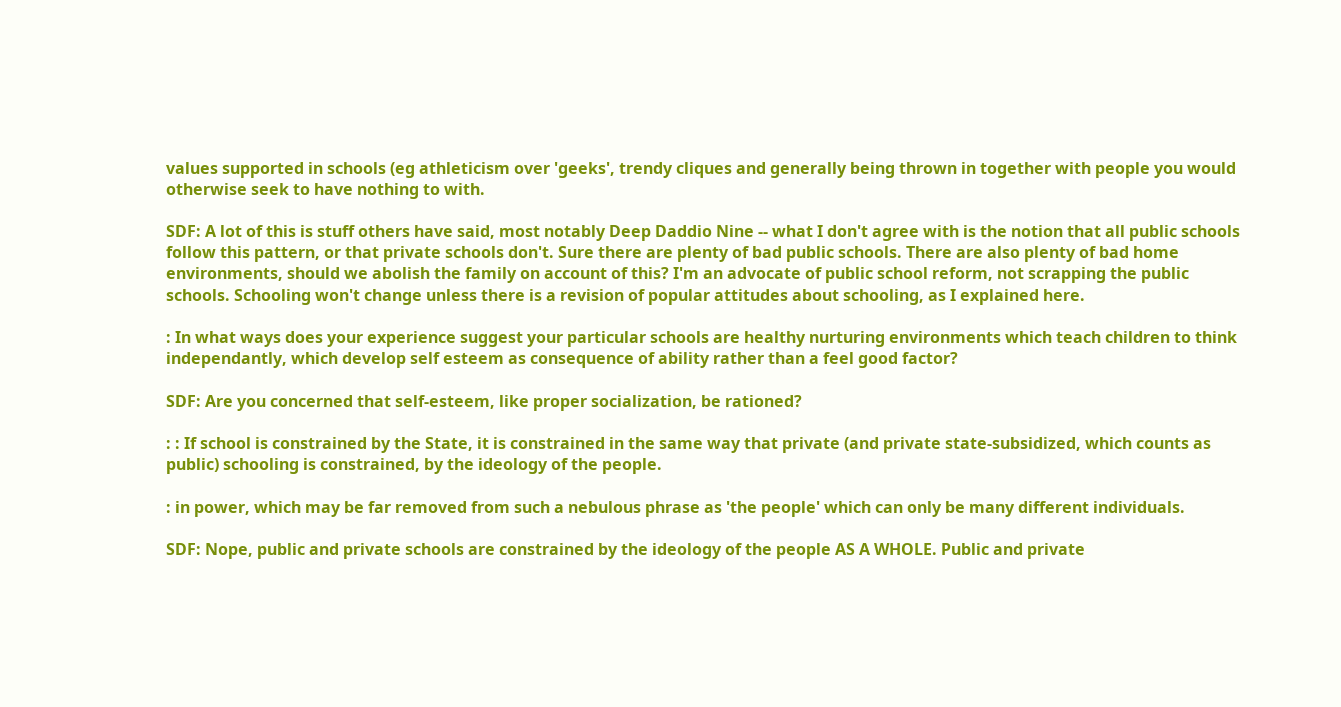values supported in schools (eg athleticism over 'geeks', trendy cliques and generally being thrown in together with people you would otherwise seek to have nothing to with.

SDF: A lot of this is stuff others have said, most notably Deep Daddio Nine -- what I don't agree with is the notion that all public schools follow this pattern, or that private schools don't. Sure there are plenty of bad public schools. There are also plenty of bad home environments, should we abolish the family on account of this? I'm an advocate of public school reform, not scrapping the public schools. Schooling won't change unless there is a revision of popular attitudes about schooling, as I explained here.

: In what ways does your experience suggest your particular schools are healthy nurturing environments which teach children to think independantly, which develop self esteem as consequence of ability rather than a feel good factor?

SDF: Are you concerned that self-esteem, like proper socialization, be rationed?

: : If school is constrained by the State, it is constrained in the same way that private (and private state-subsidized, which counts as public) schooling is constrained, by the ideology of the people.

: in power, which may be far removed from such a nebulous phrase as 'the people' which can only be many different individuals.

SDF: Nope, public and private schools are constrained by the ideology of the people AS A WHOLE. Public and private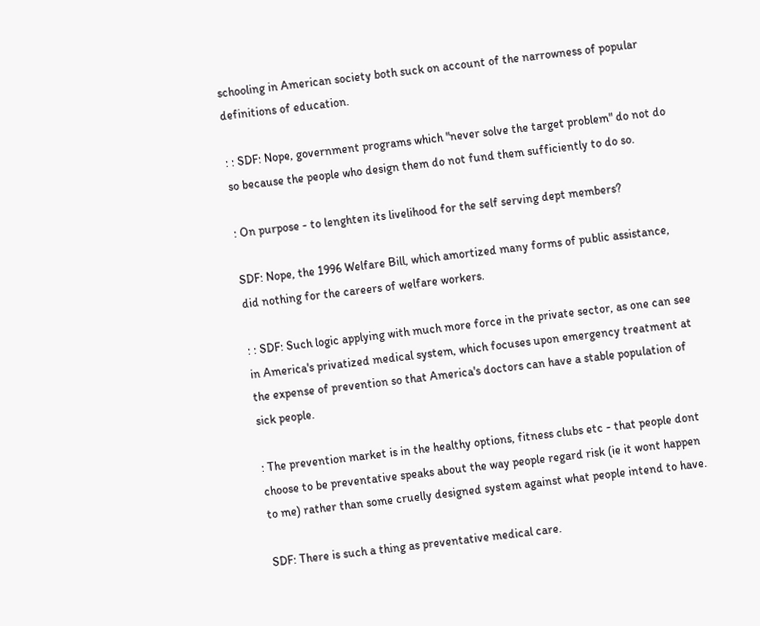schooling in American society both suck on account of the narrowness of popular definitions of education.

: : SDF: Nope, government programs which "never solve the target problem" do not do so because the people who design them do not fund them sufficiently to do so.

: On purpose - to lenghten its livelihood for the self serving dept members?

SDF: Nope, the 1996 Welfare Bill, which amortized many forms of public assistance, did nothing for the careers of welfare workers.

: : SDF: Such logic applying with much more force in the private sector, as one can see in America's privatized medical system, which focuses upon emergency treatment at the expense of prevention so that America's doctors can have a stable population of sick people.

: The prevention market is in the healthy options, fitness clubs etc - that people dont choose to be preventative speaks about the way people regard risk (ie it wont happen to me) rather than some cruelly designed system against what people intend to have.

SDF: There is such a thing as preventative medical care.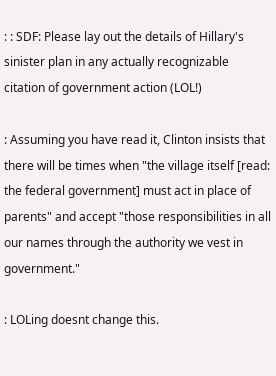: : SDF: Please lay out the details of Hillary's sinister plan in any actually recognizable citation of government action (LOL!)

: Assuming you have read it, Clinton insists that there will be times when "the village itself [read: the federal government] must act in place of parents" and accept "those responsibilities in all our names through the authority we vest in government."

: LOLing doesnt change this.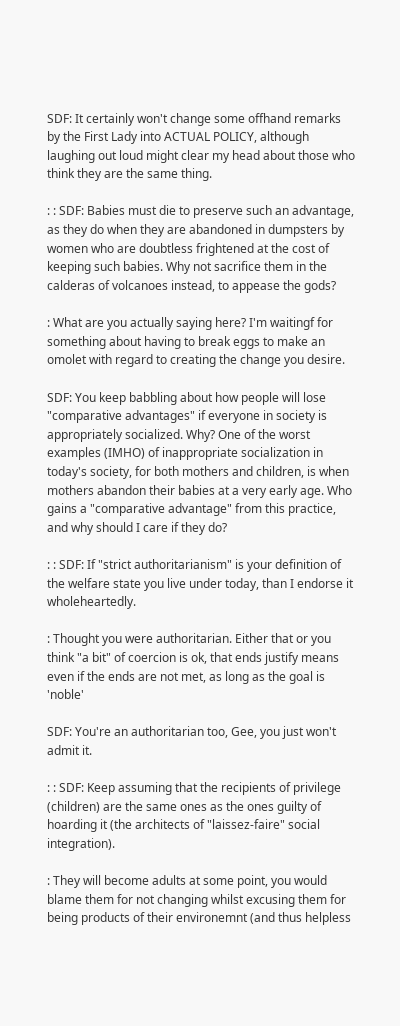SDF: It certainly won't change some offhand remarks by the First Lady into ACTUAL POLICY, although laughing out loud might clear my head about those who think they are the same thing.

: : SDF: Babies must die to preserve such an advantage, as they do when they are abandoned in dumpsters by women who are doubtless frightened at the cost of keeping such babies. Why not sacrifice them in the calderas of volcanoes instead, to appease the gods?

: What are you actually saying here? I'm waitingf for something about having to break eggs to make an omolet with regard to creating the change you desire.

SDF: You keep babbling about how people will lose "comparative advantages" if everyone in society is appropriately socialized. Why? One of the worst examples (IMHO) of inappropriate socialization in today's society, for both mothers and children, is when mothers abandon their babies at a very early age. Who gains a "comparative advantage" from this practice, and why should I care if they do?

: : SDF: If "strict authoritarianism" is your definition of the welfare state you live under today, than I endorse it wholeheartedly.

: Thought you were authoritarian. Either that or you think "a bit" of coercion is ok, that ends justify means even if the ends are not met, as long as the goal is 'noble'

SDF: You're an authoritarian too, Gee, you just won't admit it.

: : SDF: Keep assuming that the recipients of privilege (children) are the same ones as the ones guilty of hoarding it (the architects of "laissez-faire" social integration).

: They will become adults at some point, you would blame them for not changing whilst excusing them for being products of their environemnt (and thus helpless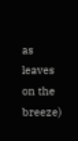as leaves on the breeze)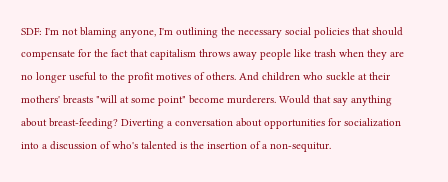SDF: I'm not blaming anyone, I'm outlining the necessary social policies that should compensate for the fact that capitalism throws away people like trash when they are no longer useful to the profit motives of others. And children who suckle at their mothers' breasts "will at some point" become murderers. Would that say anything about breast-feeding? Diverting a conversation about opportunities for socialization into a discussion of who's talented is the insertion of a non-sequitur.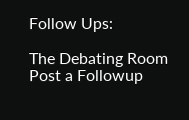Follow Ups:

The Debating Room Post a Followup